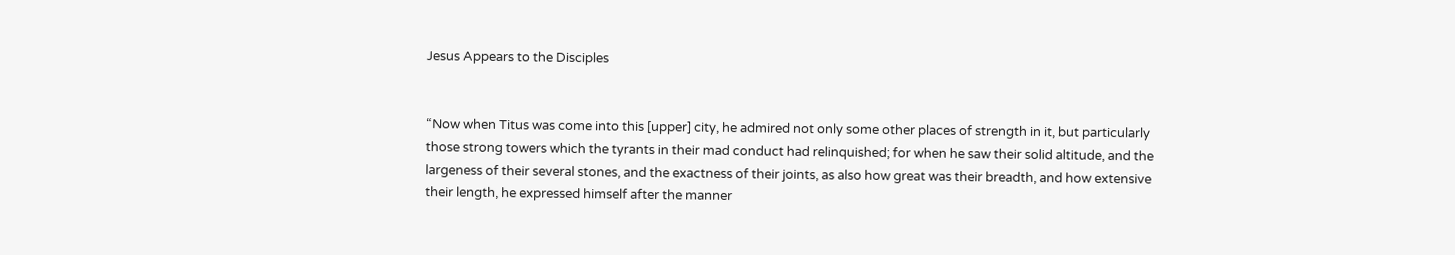Jesus Appears to the Disciples


“Now when Titus was come into this [upper] city, he admired not only some other places of strength in it, but particularly those strong towers which the tyrants in their mad conduct had relinquished; for when he saw their solid altitude, and the largeness of their several stones, and the exactness of their joints, as also how great was their breadth, and how extensive their length, he expressed himself after the manner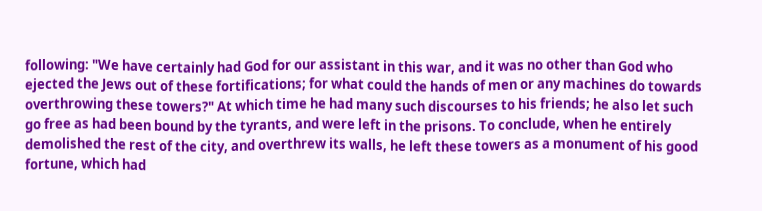following: "We have certainly had God for our assistant in this war, and it was no other than God who ejected the Jews out of these fortifications; for what could the hands of men or any machines do towards overthrowing these towers?" At which time he had many such discourses to his friends; he also let such go free as had been bound by the tyrants, and were left in the prisons. To conclude, when he entirely demolished the rest of the city, and overthrew its walls, he left these towers as a monument of his good fortune, which had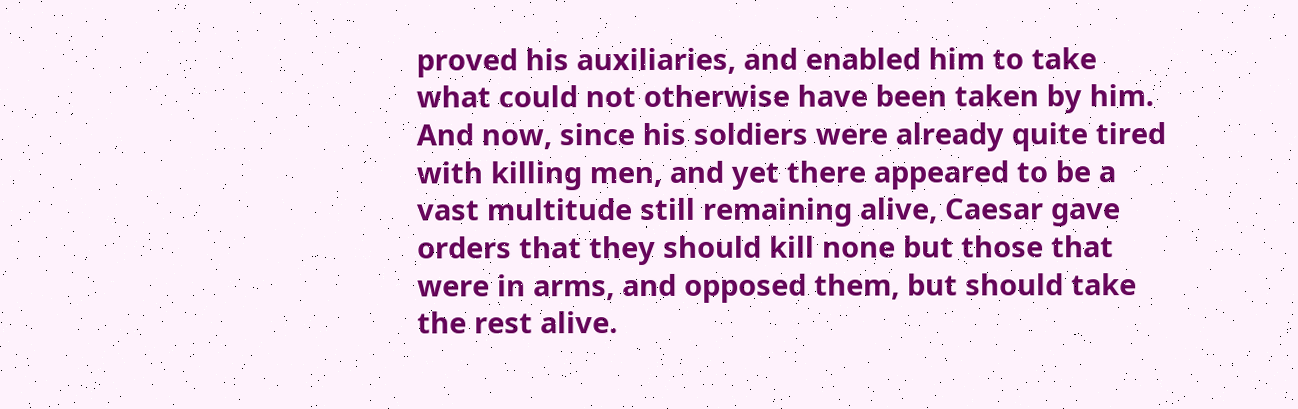proved his auxiliaries, and enabled him to take what could not otherwise have been taken by him. And now, since his soldiers were already quite tired with killing men, and yet there appeared to be a vast multitude still remaining alive, Caesar gave orders that they should kill none but those that were in arms, and opposed them, but should take the rest alive.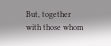But, together with those whom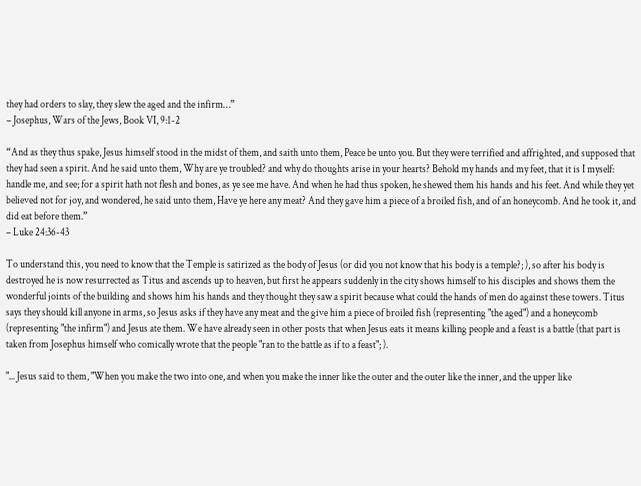they had orders to slay, they slew the aged and the infirm…”
– Josephus, Wars of the Jews, Book VI, 9:1-2

“And as they thus spake, Jesus himself stood in the midst of them, and saith unto them, Peace be unto you. But they were terrified and affrighted, and supposed that they had seen a spirit. And he said unto them, Why are ye troubled? and why do thoughts arise in your hearts? Behold my hands and my feet, that it is I myself: handle me, and see; for a spirit hath not flesh and bones, as ye see me have. And when he had thus spoken, he shewed them his hands and his feet. And while they yet believed not for joy, and wondered, he said unto them, Have ye here any meat? And they gave him a piece of a broiled fish, and of an honeycomb. And he took it, and did eat before them.”
– Luke 24:36-43

To understand this, you need to know that the Temple is satirized as the body of Jesus (or did you not know that his body is a temple?; ), so after his body is destroyed he is now resurrected as Titus and ascends up to heaven, but first he appears suddenly in the city shows himself to his disciples and shows them the wonderful joints of the building and shows him his hands and they thought they saw a spirit because what could the hands of men do against these towers. Titus says they should kill anyone in arms, so Jesus asks if they have any meat and the give him a piece of broiled fish (representing "the aged") and a honeycomb (representing "the infirm") and Jesus ate them. We have already seen in other posts that when Jesus eats it means killing people and a feast is a battle (that part is taken from Josephus himself who comically wrote that the people "ran to the battle as if to a feast"; ).

"... Jesus said to them, "When you make the two into one, and when you make the inner like the outer and the outer like the inner, and the upper like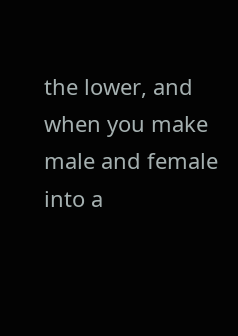the lower, and when you make male and female into a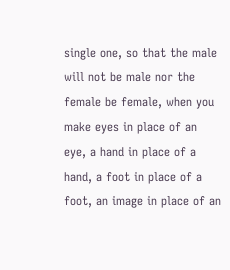single one, so that the male will not be male nor the female be female, when you make eyes in place of an eye, a hand in place of a hand, a foot in place of a foot, an image in place of an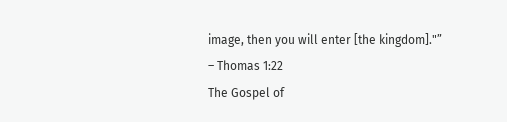image, then you will enter [the kingdom]."”
– Thomas 1:22
The Gospel of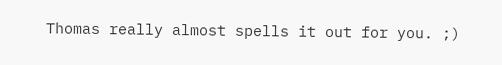Thomas really almost spells it out for you. ;)